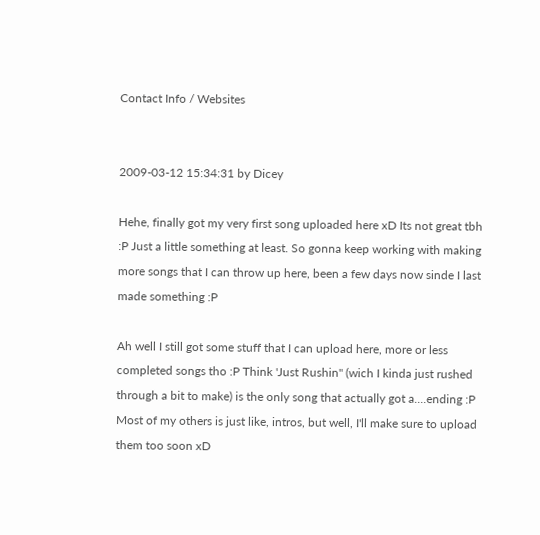Contact Info / Websites


2009-03-12 15:34:31 by Dicey

Hehe, finally got my very first song uploaded here xD Its not great tbh :P Just a little something at least. So gonna keep working with making more songs that I can throw up here, been a few days now sinde I last made something :P

Ah well I still got some stuff that I can upload here, more or less completed songs tho :P Think 'Just Rushin'' (wich I kinda just rushed through a bit to make) is the only song that actually got a....ending :P Most of my others is just like, intros, but well, I'll make sure to upload them too soon xD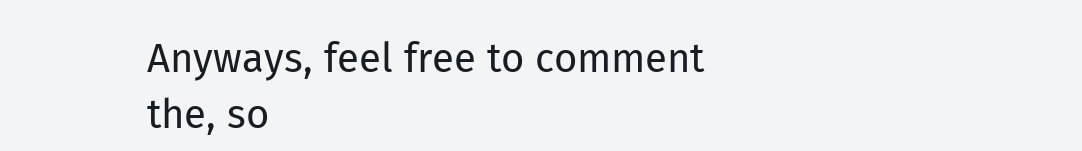Anyways, feel free to comment the, so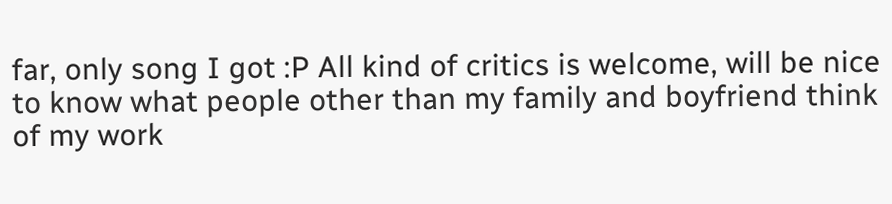far, only song I got :P All kind of critics is welcome, will be nice to know what people other than my family and boyfriend think of my work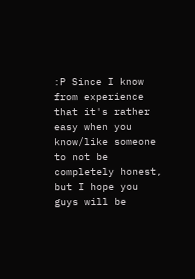:P Since I know from experience that it's rather easy when you know/like someone to not be completely honest, but I hope you guys will be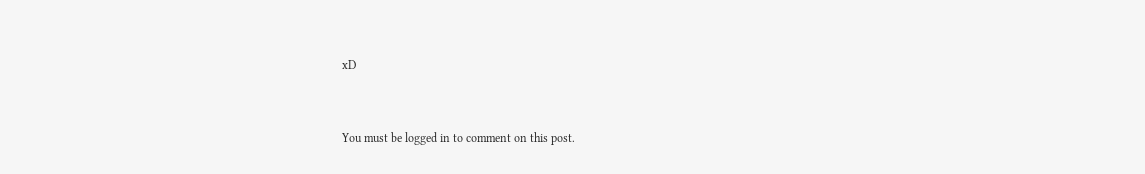xD


You must be logged in to comment on this post.